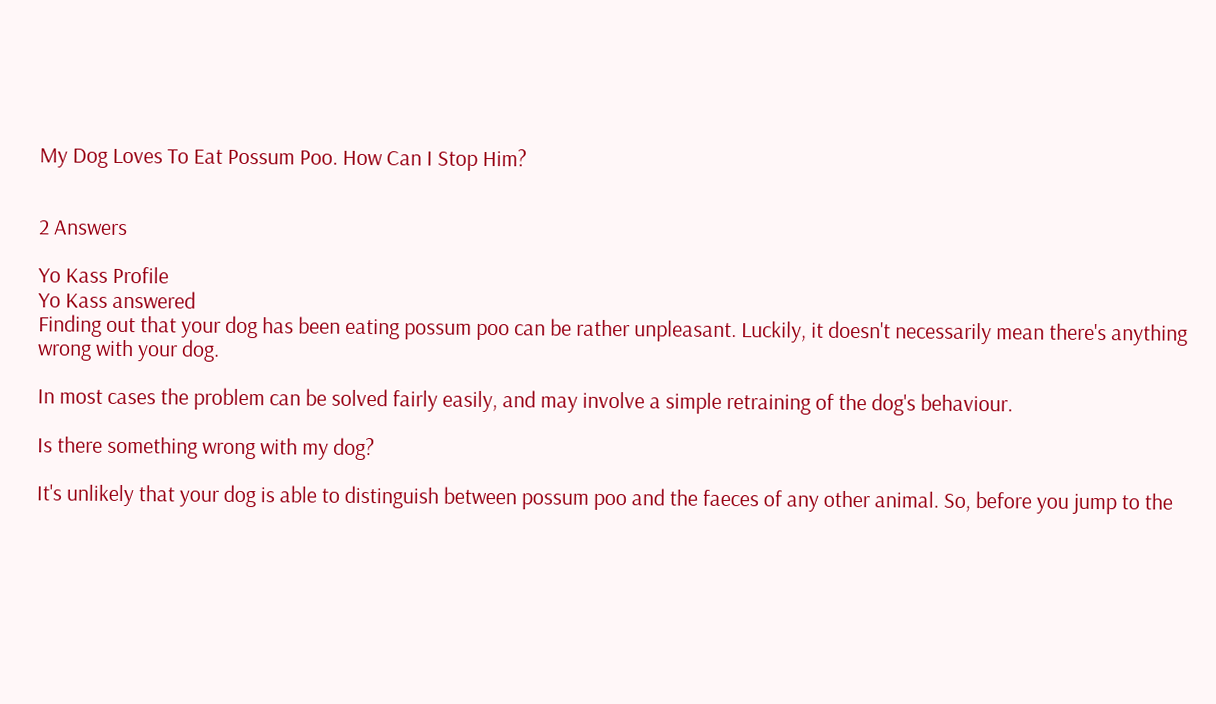My Dog Loves To Eat Possum Poo. How Can I Stop Him?


2 Answers

Yo Kass Profile
Yo Kass answered
Finding out that your dog has been eating possum poo can be rather unpleasant. Luckily, it doesn't necessarily mean there's anything wrong with your dog.

In most cases the problem can be solved fairly easily, and may involve a simple retraining of the dog's behaviour.

Is there something wrong with my dog?

It's unlikely that your dog is able to distinguish between possum poo and the faeces of any other animal. So, before you jump to the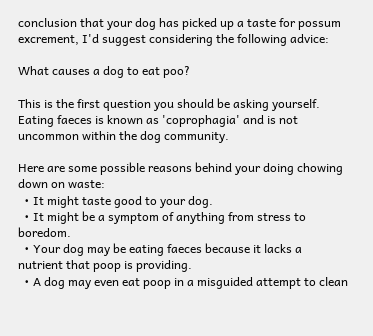conclusion that your dog has picked up a taste for possum excrement, I'd suggest considering the following advice:

What causes a dog to eat poo?

This is the first question you should be asking yourself. Eating faeces is known as 'coprophagia' and is not uncommon within the dog community.

Here are some possible reasons behind your doing chowing down on waste:
  • It might taste good to your dog.
  • It might be a symptom of anything from stress to boredom.
  • Your dog may be eating faeces because it lacks a nutrient that poop is providing.
  • A dog may even eat poop in a misguided attempt to clean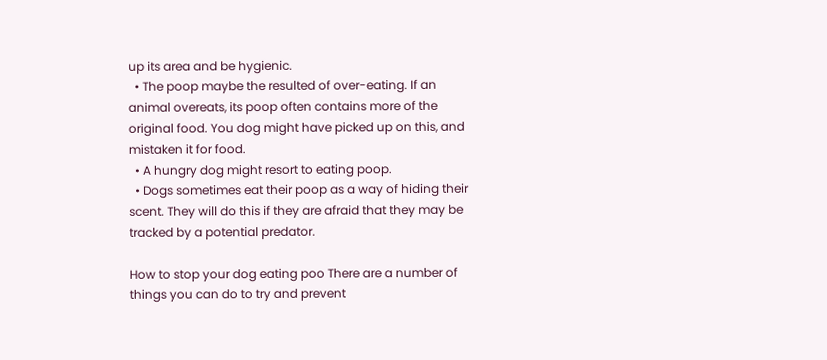up its area and be hygienic.
  • The poop maybe the resulted of over-eating. If an animal overeats, its poop often contains more of the original food. You dog might have picked up on this, and mistaken it for food.
  • A hungry dog might resort to eating poop.
  • Dogs sometimes eat their poop as a way of hiding their scent. They will do this if they are afraid that they may be tracked by a potential predator.

How to stop your dog eating poo There are a number of things you can do to try and prevent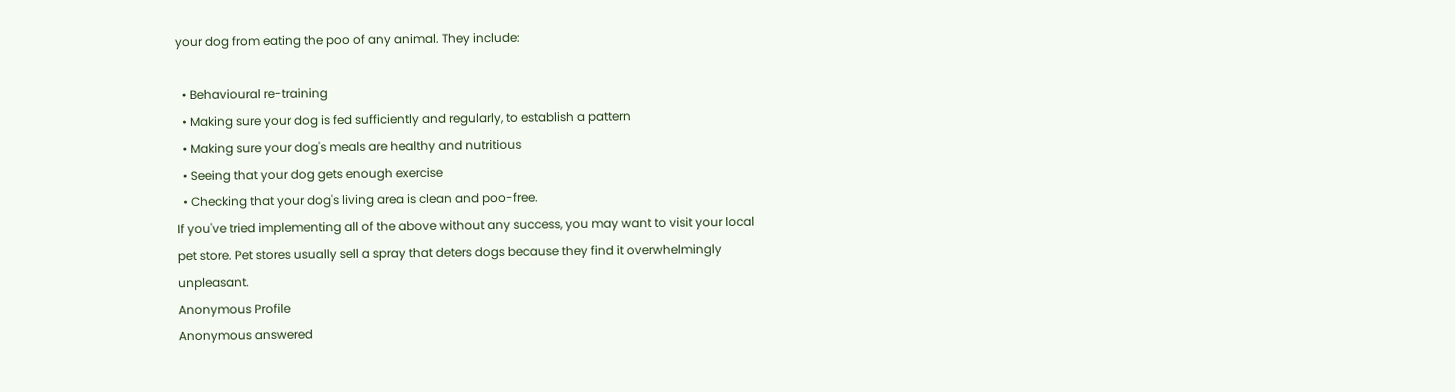your dog from eating the poo of any animal. They include:

  • Behavioural re-training
  • Making sure your dog is fed sufficiently and regularly, to establish a pattern
  • Making sure your dog's meals are healthy and nutritious
  • Seeing that your dog gets enough exercise
  • Checking that your dog's living area is clean and poo-free.
If you've tried implementing all of the above without any success, you may want to visit your local pet store. Pet stores usually sell a spray that deters dogs because they find it overwhelmingly unpleasant.
Anonymous Profile
Anonymous answered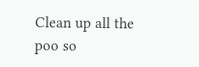Clean up all the poo so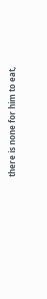there is none for him to eat,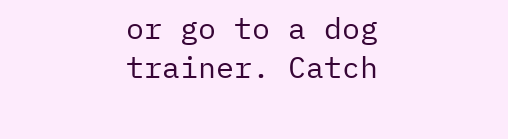or go to a dog trainer. Catch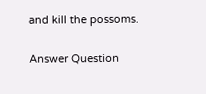and kill the possoms.

Answer Question